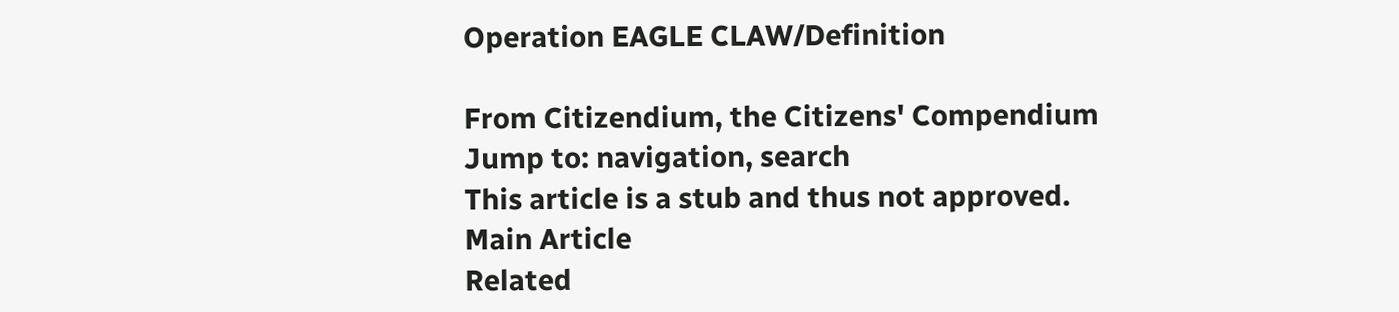Operation EAGLE CLAW/Definition

From Citizendium, the Citizens' Compendium
Jump to: navigation, search
This article is a stub and thus not approved.
Main Article
Related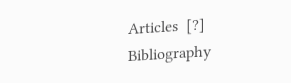Articles  [?]
Bibliography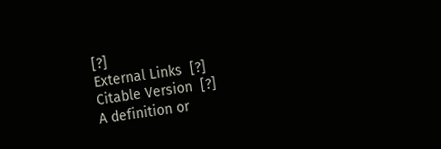[?]
External Links  [?]
Citable Version  [?]
A definition or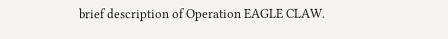brief description of Operation EAGLE CLAW.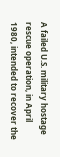A failed U.S. military hostage rescue operation, in April 1980, intended to recover the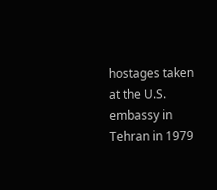hostages taken at the U.S. embassy in Tehran in 1979